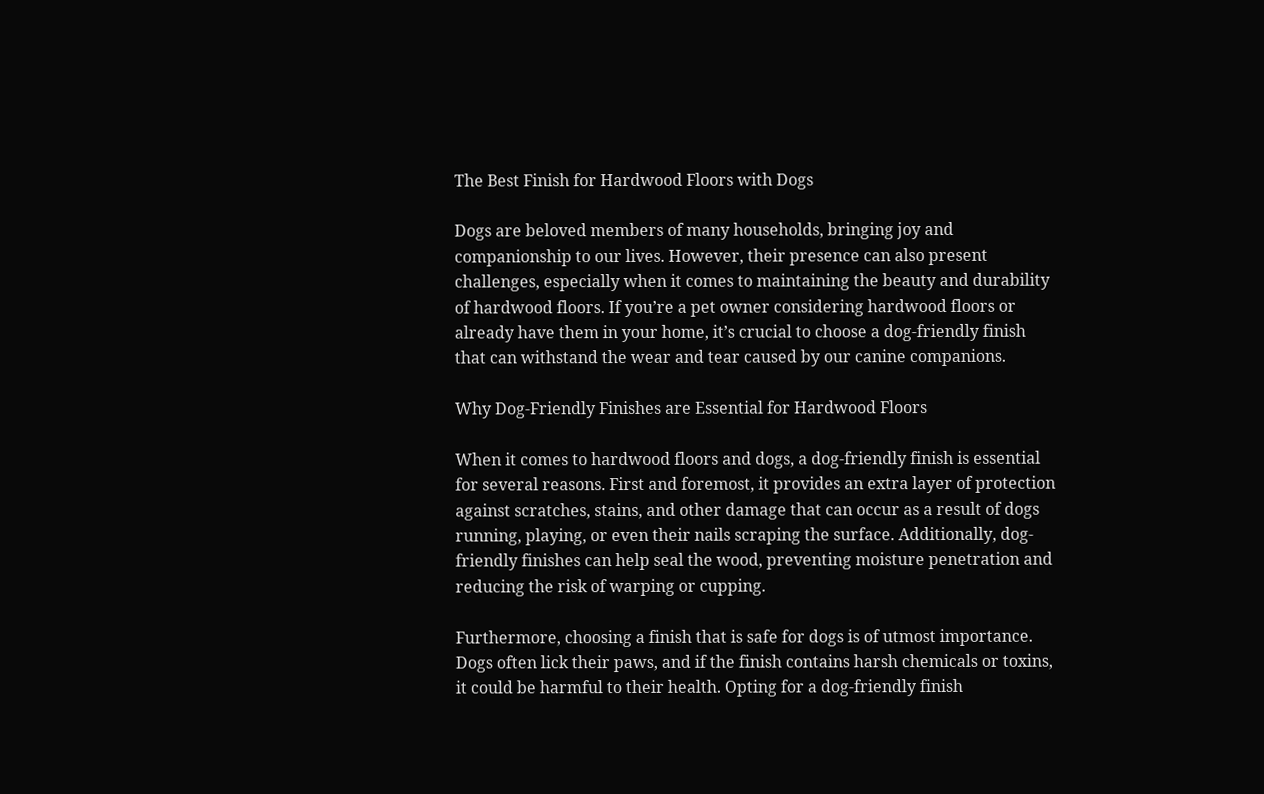The Best Finish for Hardwood Floors with Dogs

Dogs are beloved members of many households, bringing joy and companionship to our lives. However, their presence can also present challenges, especially when it comes to maintaining the beauty and durability of hardwood floors. If you’re a pet owner considering hardwood floors or already have them in your home, it’s crucial to choose a dog-friendly finish that can withstand the wear and tear caused by our canine companions.

Why Dog-Friendly Finishes are Essential for Hardwood Floors

When it comes to hardwood floors and dogs, a dog-friendly finish is essential for several reasons. First and foremost, it provides an extra layer of protection against scratches, stains, and other damage that can occur as a result of dogs running, playing, or even their nails scraping the surface. Additionally, dog-friendly finishes can help seal the wood, preventing moisture penetration and reducing the risk of warping or cupping.

Furthermore, choosing a finish that is safe for dogs is of utmost importance. Dogs often lick their paws, and if the finish contains harsh chemicals or toxins, it could be harmful to their health. Opting for a dog-friendly finish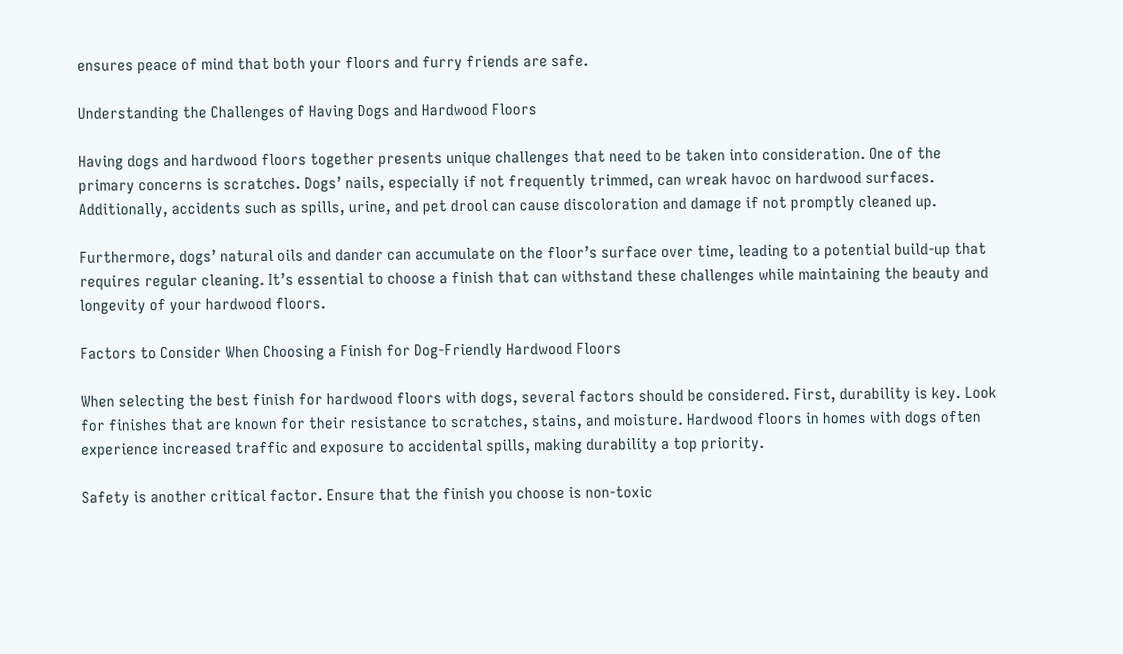ensures peace of mind that both your floors and furry friends are safe.

Understanding the Challenges of Having Dogs and Hardwood Floors

Having dogs and hardwood floors together presents unique challenges that need to be taken into consideration. One of the primary concerns is scratches. Dogs’ nails, especially if not frequently trimmed, can wreak havoc on hardwood surfaces. Additionally, accidents such as spills, urine, and pet drool can cause discoloration and damage if not promptly cleaned up.

Furthermore, dogs’ natural oils and dander can accumulate on the floor’s surface over time, leading to a potential build-up that requires regular cleaning. It’s essential to choose a finish that can withstand these challenges while maintaining the beauty and longevity of your hardwood floors.

Factors to Consider When Choosing a Finish for Dog-Friendly Hardwood Floors

When selecting the best finish for hardwood floors with dogs, several factors should be considered. First, durability is key. Look for finishes that are known for their resistance to scratches, stains, and moisture. Hardwood floors in homes with dogs often experience increased traffic and exposure to accidental spills, making durability a top priority.

Safety is another critical factor. Ensure that the finish you choose is non-toxic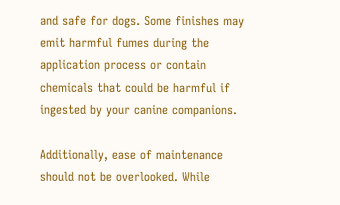and safe for dogs. Some finishes may emit harmful fumes during the application process or contain chemicals that could be harmful if ingested by your canine companions.

Additionally, ease of maintenance should not be overlooked. While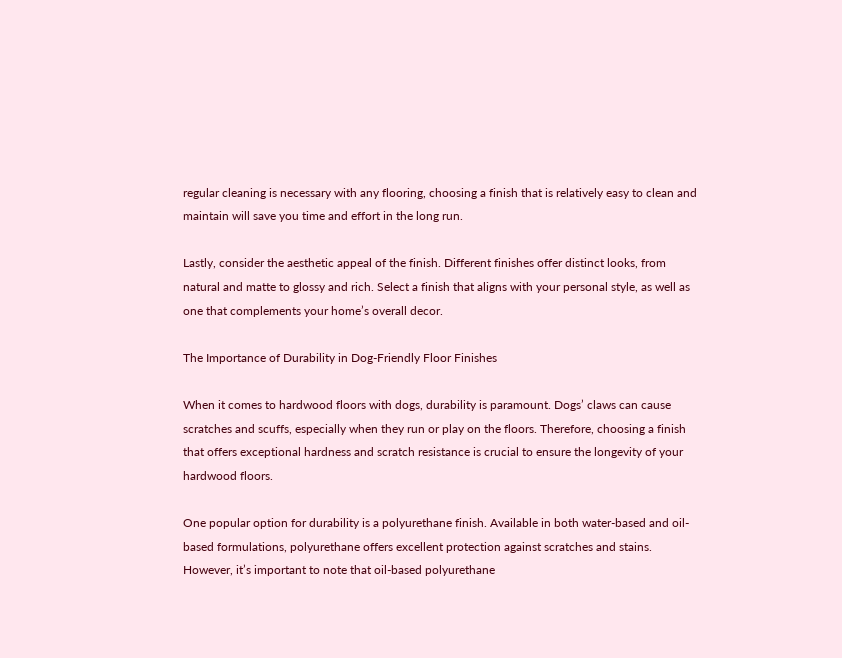regular cleaning is necessary with any flooring, choosing a finish that is relatively easy to clean and maintain will save you time and effort in the long run.

Lastly, consider the aesthetic appeal of the finish. Different finishes offer distinct looks, from natural and matte to glossy and rich. Select a finish that aligns with your personal style, as well as one that complements your home’s overall decor.

The Importance of Durability in Dog-Friendly Floor Finishes

When it comes to hardwood floors with dogs, durability is paramount. Dogs’ claws can cause scratches and scuffs, especially when they run or play on the floors. Therefore, choosing a finish that offers exceptional hardness and scratch resistance is crucial to ensure the longevity of your hardwood floors.

One popular option for durability is a polyurethane finish. Available in both water-based and oil-based formulations, polyurethane offers excellent protection against scratches and stains. However, it’s important to note that oil-based polyurethane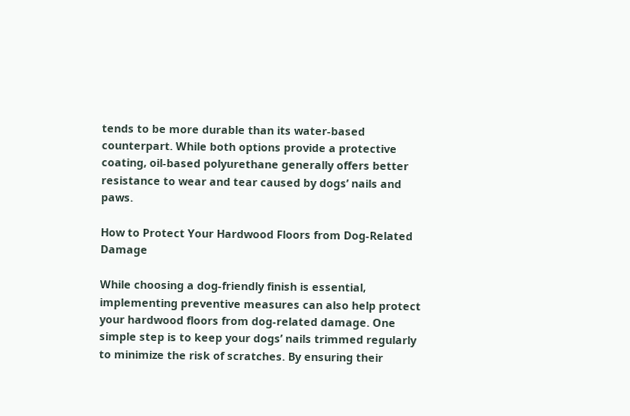tends to be more durable than its water-based counterpart. While both options provide a protective coating, oil-based polyurethane generally offers better resistance to wear and tear caused by dogs’ nails and paws.

How to Protect Your Hardwood Floors from Dog-Related Damage

While choosing a dog-friendly finish is essential, implementing preventive measures can also help protect your hardwood floors from dog-related damage. One simple step is to keep your dogs’ nails trimmed regularly to minimize the risk of scratches. By ensuring their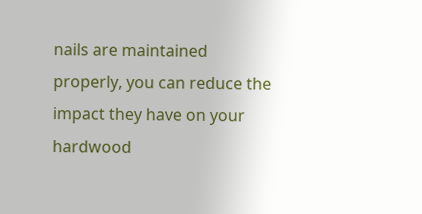nails are maintained properly, you can reduce the impact they have on your hardwood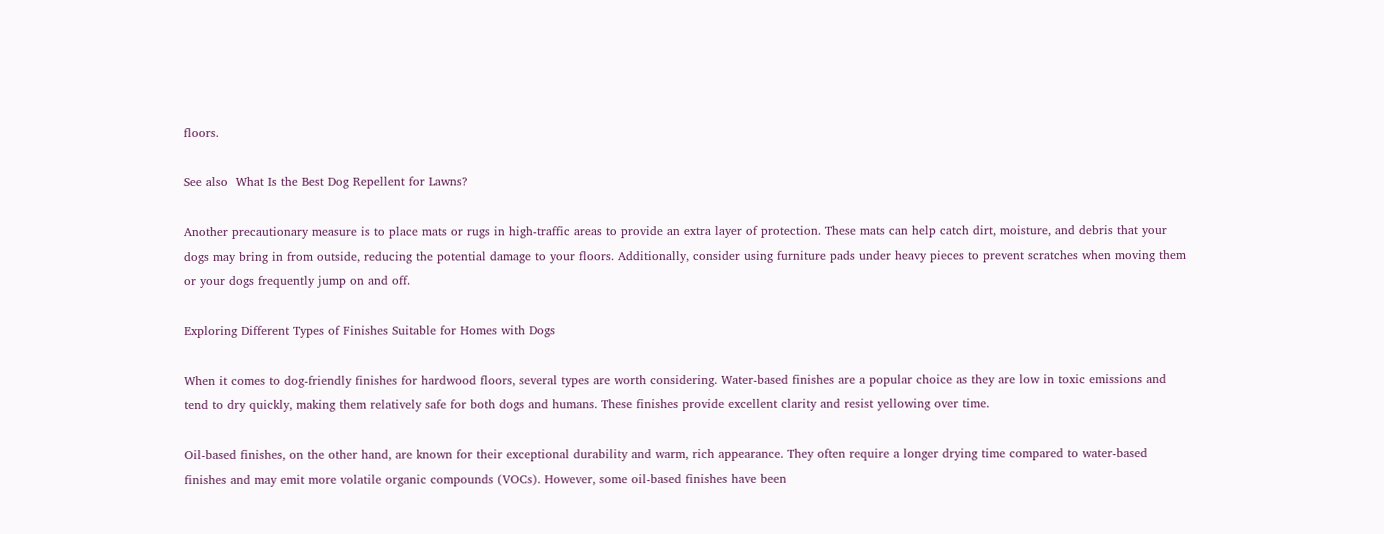floors.

See also  What Is the Best Dog Repellent for Lawns?

Another precautionary measure is to place mats or rugs in high-traffic areas to provide an extra layer of protection. These mats can help catch dirt, moisture, and debris that your dogs may bring in from outside, reducing the potential damage to your floors. Additionally, consider using furniture pads under heavy pieces to prevent scratches when moving them or your dogs frequently jump on and off.

Exploring Different Types of Finishes Suitable for Homes with Dogs

When it comes to dog-friendly finishes for hardwood floors, several types are worth considering. Water-based finishes are a popular choice as they are low in toxic emissions and tend to dry quickly, making them relatively safe for both dogs and humans. These finishes provide excellent clarity and resist yellowing over time.

Oil-based finishes, on the other hand, are known for their exceptional durability and warm, rich appearance. They often require a longer drying time compared to water-based finishes and may emit more volatile organic compounds (VOCs). However, some oil-based finishes have been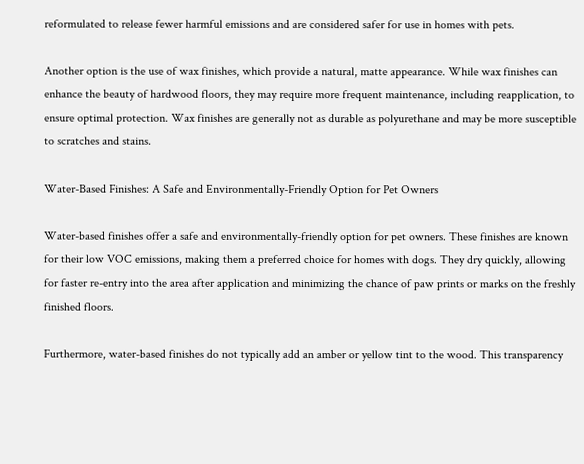reformulated to release fewer harmful emissions and are considered safer for use in homes with pets.

Another option is the use of wax finishes, which provide a natural, matte appearance. While wax finishes can enhance the beauty of hardwood floors, they may require more frequent maintenance, including reapplication, to ensure optimal protection. Wax finishes are generally not as durable as polyurethane and may be more susceptible to scratches and stains.

Water-Based Finishes: A Safe and Environmentally-Friendly Option for Pet Owners

Water-based finishes offer a safe and environmentally-friendly option for pet owners. These finishes are known for their low VOC emissions, making them a preferred choice for homes with dogs. They dry quickly, allowing for faster re-entry into the area after application and minimizing the chance of paw prints or marks on the freshly finished floors.

Furthermore, water-based finishes do not typically add an amber or yellow tint to the wood. This transparency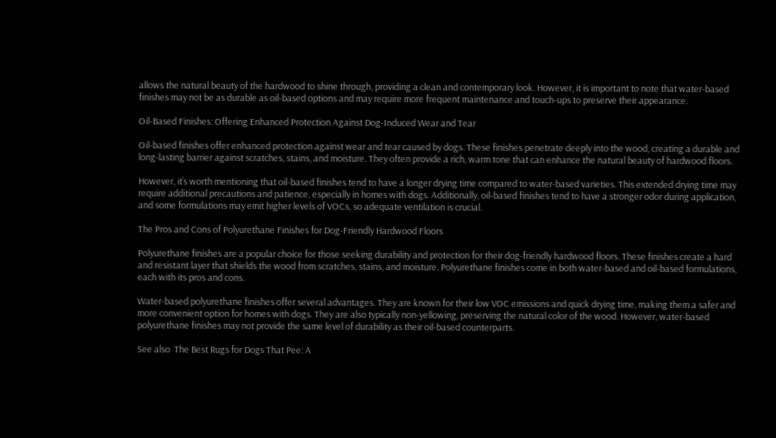allows the natural beauty of the hardwood to shine through, providing a clean and contemporary look. However, it is important to note that water-based finishes may not be as durable as oil-based options and may require more frequent maintenance and touch-ups to preserve their appearance.

Oil-Based Finishes: Offering Enhanced Protection Against Dog-Induced Wear and Tear

Oil-based finishes offer enhanced protection against wear and tear caused by dogs. These finishes penetrate deeply into the wood, creating a durable and long-lasting barrier against scratches, stains, and moisture. They often provide a rich, warm tone that can enhance the natural beauty of hardwood floors.

However, it’s worth mentioning that oil-based finishes tend to have a longer drying time compared to water-based varieties. This extended drying time may require additional precautions and patience, especially in homes with dogs. Additionally, oil-based finishes tend to have a stronger odor during application, and some formulations may emit higher levels of VOCs, so adequate ventilation is crucial.

The Pros and Cons of Polyurethane Finishes for Dog-Friendly Hardwood Floors

Polyurethane finishes are a popular choice for those seeking durability and protection for their dog-friendly hardwood floors. These finishes create a hard and resistant layer that shields the wood from scratches, stains, and moisture. Polyurethane finishes come in both water-based and oil-based formulations, each with its pros and cons.

Water-based polyurethane finishes offer several advantages. They are known for their low VOC emissions and quick drying time, making them a safer and more convenient option for homes with dogs. They are also typically non-yellowing, preserving the natural color of the wood. However, water-based polyurethane finishes may not provide the same level of durability as their oil-based counterparts.

See also  The Best Rugs for Dogs That Pee: A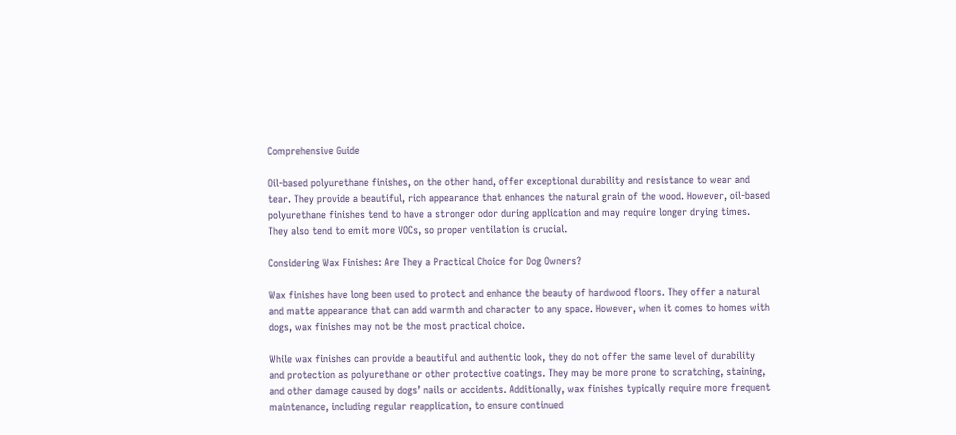Comprehensive Guide

Oil-based polyurethane finishes, on the other hand, offer exceptional durability and resistance to wear and tear. They provide a beautiful, rich appearance that enhances the natural grain of the wood. However, oil-based polyurethane finishes tend to have a stronger odor during application and may require longer drying times. They also tend to emit more VOCs, so proper ventilation is crucial.

Considering Wax Finishes: Are They a Practical Choice for Dog Owners?

Wax finishes have long been used to protect and enhance the beauty of hardwood floors. They offer a natural and matte appearance that can add warmth and character to any space. However, when it comes to homes with dogs, wax finishes may not be the most practical choice.

While wax finishes can provide a beautiful and authentic look, they do not offer the same level of durability and protection as polyurethane or other protective coatings. They may be more prone to scratching, staining, and other damage caused by dogs’ nails or accidents. Additionally, wax finishes typically require more frequent maintenance, including regular reapplication, to ensure continued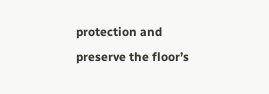protection and preserve the floor’s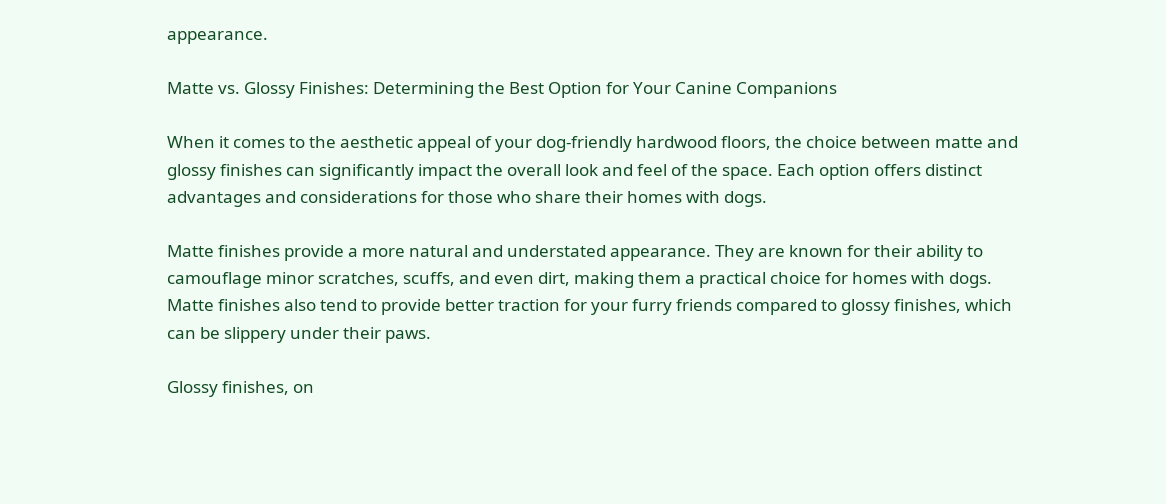appearance.

Matte vs. Glossy Finishes: Determining the Best Option for Your Canine Companions

When it comes to the aesthetic appeal of your dog-friendly hardwood floors, the choice between matte and glossy finishes can significantly impact the overall look and feel of the space. Each option offers distinct advantages and considerations for those who share their homes with dogs.

Matte finishes provide a more natural and understated appearance. They are known for their ability to camouflage minor scratches, scuffs, and even dirt, making them a practical choice for homes with dogs. Matte finishes also tend to provide better traction for your furry friends compared to glossy finishes, which can be slippery under their paws.

Glossy finishes, on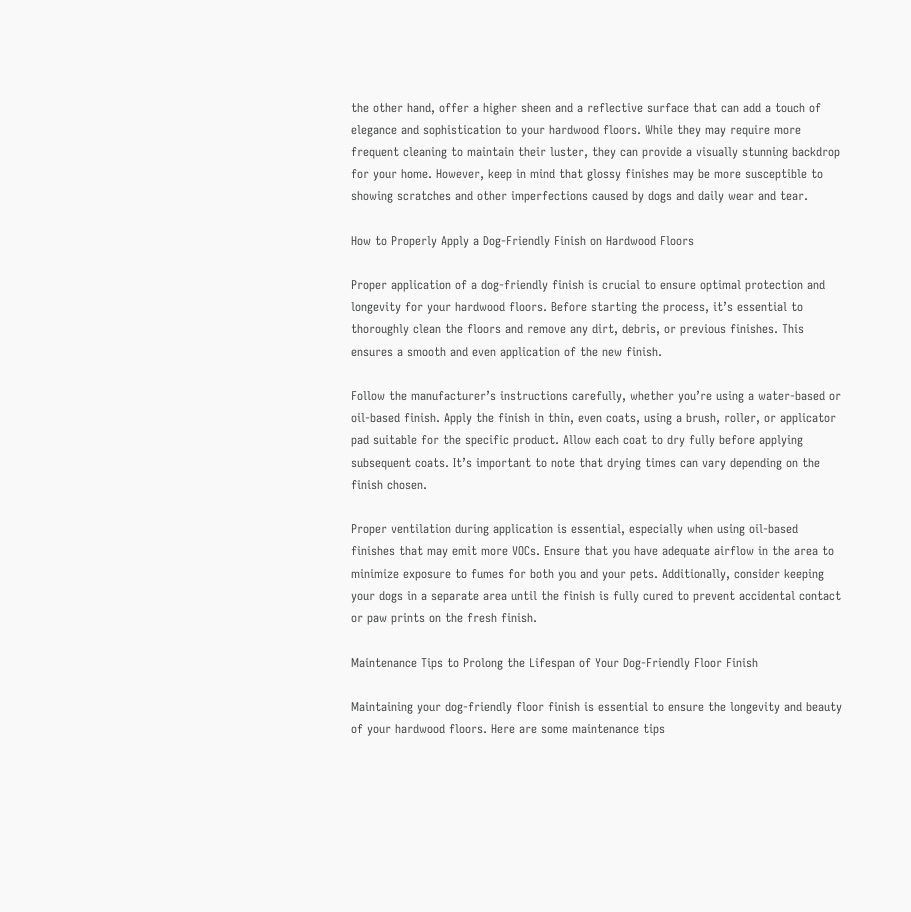the other hand, offer a higher sheen and a reflective surface that can add a touch of elegance and sophistication to your hardwood floors. While they may require more frequent cleaning to maintain their luster, they can provide a visually stunning backdrop for your home. However, keep in mind that glossy finishes may be more susceptible to showing scratches and other imperfections caused by dogs and daily wear and tear.

How to Properly Apply a Dog-Friendly Finish on Hardwood Floors

Proper application of a dog-friendly finish is crucial to ensure optimal protection and longevity for your hardwood floors. Before starting the process, it’s essential to thoroughly clean the floors and remove any dirt, debris, or previous finishes. This ensures a smooth and even application of the new finish.

Follow the manufacturer’s instructions carefully, whether you’re using a water-based or oil-based finish. Apply the finish in thin, even coats, using a brush, roller, or applicator pad suitable for the specific product. Allow each coat to dry fully before applying subsequent coats. It’s important to note that drying times can vary depending on the finish chosen.

Proper ventilation during application is essential, especially when using oil-based finishes that may emit more VOCs. Ensure that you have adequate airflow in the area to minimize exposure to fumes for both you and your pets. Additionally, consider keeping your dogs in a separate area until the finish is fully cured to prevent accidental contact or paw prints on the fresh finish.

Maintenance Tips to Prolong the Lifespan of Your Dog-Friendly Floor Finish

Maintaining your dog-friendly floor finish is essential to ensure the longevity and beauty of your hardwood floors. Here are some maintenance tips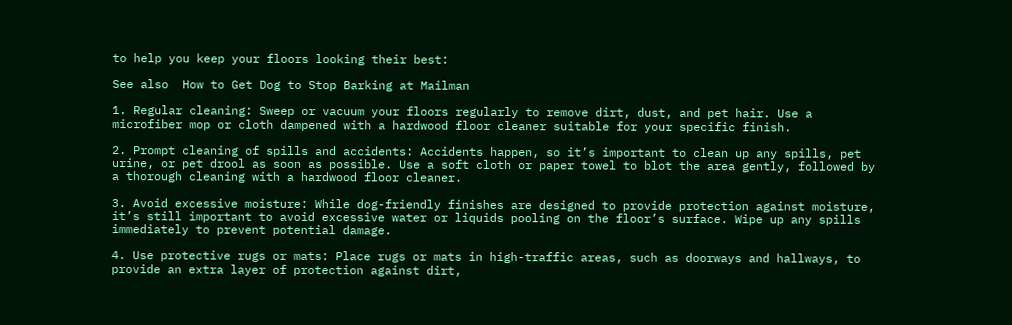to help you keep your floors looking their best:

See also  How to Get Dog to Stop Barking at Mailman

1. Regular cleaning: Sweep or vacuum your floors regularly to remove dirt, dust, and pet hair. Use a microfiber mop or cloth dampened with a hardwood floor cleaner suitable for your specific finish.

2. Prompt cleaning of spills and accidents: Accidents happen, so it’s important to clean up any spills, pet urine, or pet drool as soon as possible. Use a soft cloth or paper towel to blot the area gently, followed by a thorough cleaning with a hardwood floor cleaner.

3. Avoid excessive moisture: While dog-friendly finishes are designed to provide protection against moisture, it’s still important to avoid excessive water or liquids pooling on the floor’s surface. Wipe up any spills immediately to prevent potential damage.

4. Use protective rugs or mats: Place rugs or mats in high-traffic areas, such as doorways and hallways, to provide an extra layer of protection against dirt,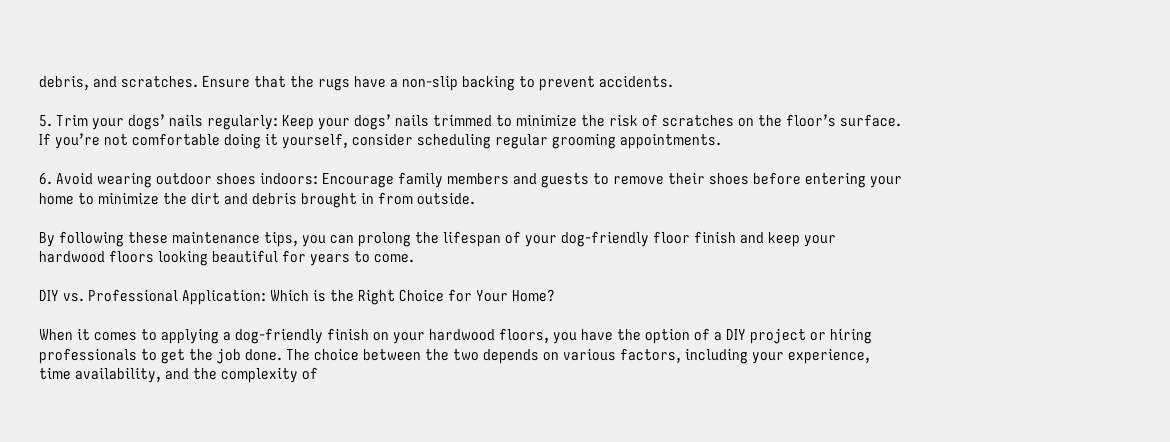debris, and scratches. Ensure that the rugs have a non-slip backing to prevent accidents.

5. Trim your dogs’ nails regularly: Keep your dogs’ nails trimmed to minimize the risk of scratches on the floor’s surface. If you’re not comfortable doing it yourself, consider scheduling regular grooming appointments.

6. Avoid wearing outdoor shoes indoors: Encourage family members and guests to remove their shoes before entering your home to minimize the dirt and debris brought in from outside.

By following these maintenance tips, you can prolong the lifespan of your dog-friendly floor finish and keep your hardwood floors looking beautiful for years to come.

DIY vs. Professional Application: Which is the Right Choice for Your Home?

When it comes to applying a dog-friendly finish on your hardwood floors, you have the option of a DIY project or hiring professionals to get the job done. The choice between the two depends on various factors, including your experience, time availability, and the complexity of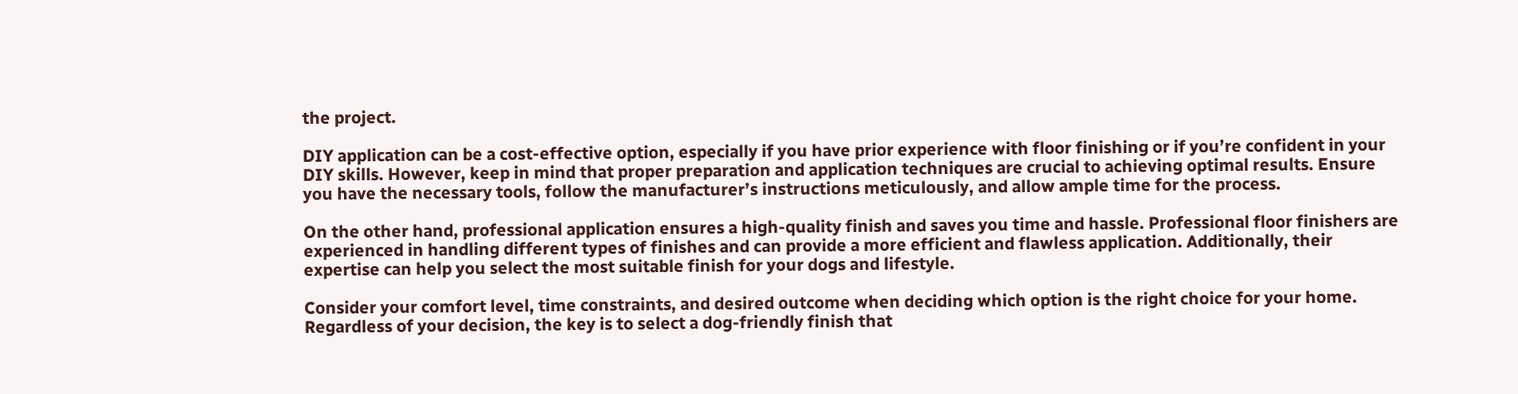the project.

DIY application can be a cost-effective option, especially if you have prior experience with floor finishing or if you’re confident in your DIY skills. However, keep in mind that proper preparation and application techniques are crucial to achieving optimal results. Ensure you have the necessary tools, follow the manufacturer’s instructions meticulously, and allow ample time for the process.

On the other hand, professional application ensures a high-quality finish and saves you time and hassle. Professional floor finishers are experienced in handling different types of finishes and can provide a more efficient and flawless application. Additionally, their expertise can help you select the most suitable finish for your dogs and lifestyle.

Consider your comfort level, time constraints, and desired outcome when deciding which option is the right choice for your home. Regardless of your decision, the key is to select a dog-friendly finish that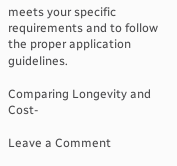meets your specific requirements and to follow the proper application guidelines.

Comparing Longevity and Cost-

Leave a Comment